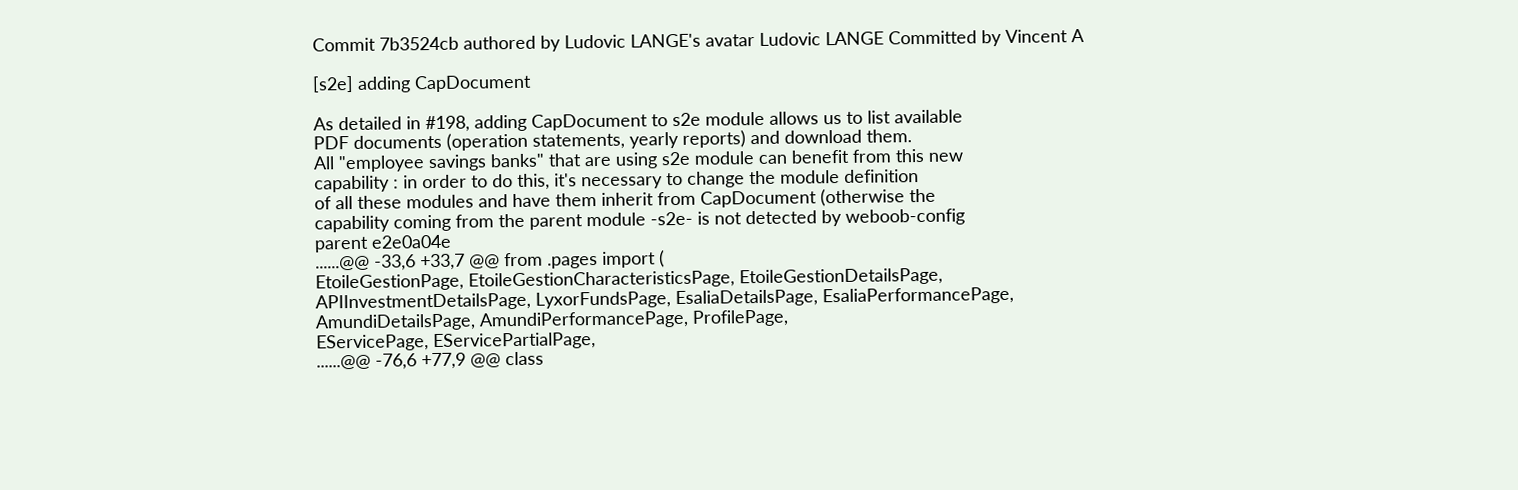Commit 7b3524cb authored by Ludovic LANGE's avatar Ludovic LANGE Committed by Vincent A

[s2e] adding CapDocument

As detailed in #198, adding CapDocument to s2e module allows us to list available
PDF documents (operation statements, yearly reports) and download them.
All "employee savings banks" that are using s2e module can benefit from this new
capability : in order to do this, it's necessary to change the module definition
of all these modules and have them inherit from CapDocument (otherwise the
capability coming from the parent module -s2e- is not detected by weboob-config
parent e2e0a04e
......@@ -33,6 +33,7 @@ from .pages import (
EtoileGestionPage, EtoileGestionCharacteristicsPage, EtoileGestionDetailsPage,
APIInvestmentDetailsPage, LyxorFundsPage, EsaliaDetailsPage, EsaliaPerformancePage,
AmundiDetailsPage, AmundiPerformancePage, ProfilePage,
EServicePage, EServicePartialPage,
......@@ -76,6 +77,9 @@ class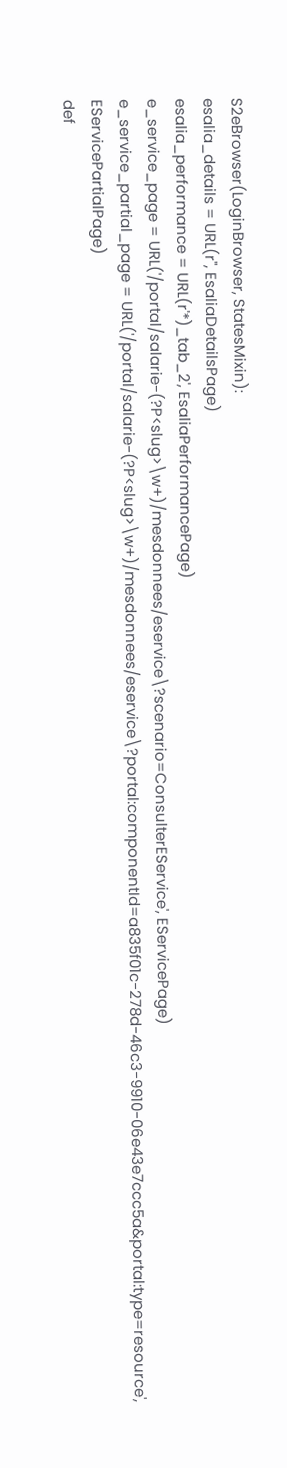S2eBrowser(LoginBrowser, StatesMixin):
esalia_details = URL(r'', EsaliaDetailsPage)
esalia_performance = URL(r'*)_tab_2', EsaliaPerformancePage)
e_service_page = URL('/portal/salarie-(?P<slug>\w+)/mesdonnees/eservice\?scenario=ConsulterEService', EServicePage)
e_service_partial_page = URL('/portal/salarie-(?P<slug>\w+)/mesdonnees/eservice\?portal:componentId=a835f01c-278d-46c3-9910-06e43e7ccc5a&portal:type=resource', EServicePartialPage)
def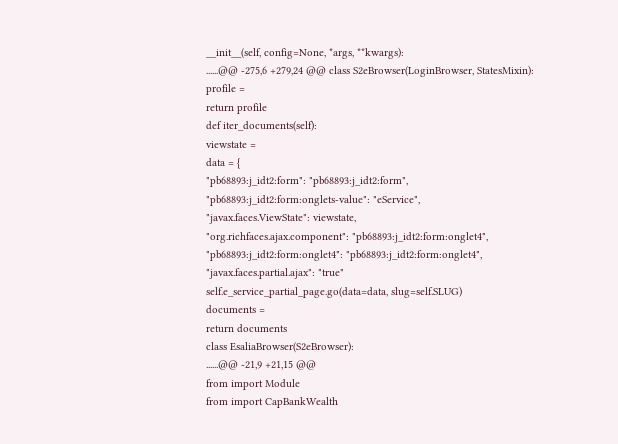__init__(self, config=None, *args, **kwargs):
......@@ -275,6 +279,24 @@ class S2eBrowser(LoginBrowser, StatesMixin):
profile =
return profile
def iter_documents(self):
viewstate =
data = {
"pb68893:j_idt2:form": "pb68893:j_idt2:form",
"pb68893:j_idt2:form:onglets-value": "eService",
"javax.faces.ViewState": viewstate,
"org.richfaces.ajax.component": "pb68893:j_idt2:form:onglet4",
"pb68893:j_idt2:form:onglet4": "pb68893:j_idt2:form:onglet4",
"javax.faces.partial.ajax": "true"
self.e_service_partial_page.go(data=data, slug=self.SLUG)
documents =
return documents
class EsaliaBrowser(S2eBrowser):
......@@ -21,9 +21,15 @@
from import Module
from import CapBankWealth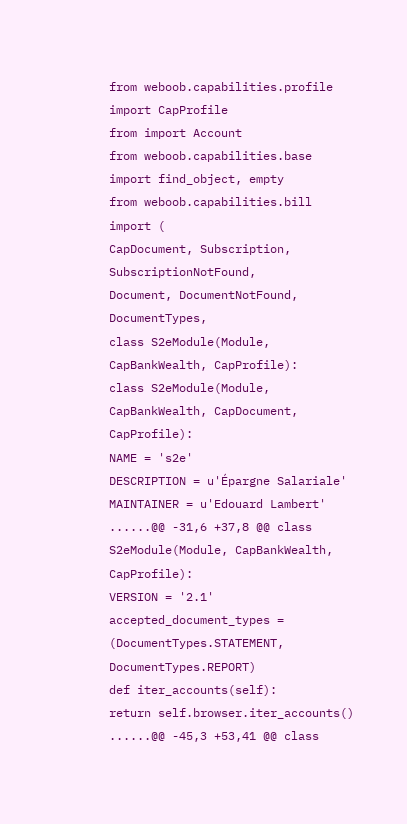from weboob.capabilities.profile import CapProfile
from import Account
from weboob.capabilities.base import find_object, empty
from weboob.capabilities.bill import (
CapDocument, Subscription, SubscriptionNotFound,
Document, DocumentNotFound, DocumentTypes,
class S2eModule(Module, CapBankWealth, CapProfile):
class S2eModule(Module, CapBankWealth, CapDocument, CapProfile):
NAME = 's2e'
DESCRIPTION = u'Épargne Salariale'
MAINTAINER = u'Edouard Lambert'
......@@ -31,6 +37,8 @@ class S2eModule(Module, CapBankWealth, CapProfile):
VERSION = '2.1'
accepted_document_types = (DocumentTypes.STATEMENT, DocumentTypes.REPORT)
def iter_accounts(self):
return self.browser.iter_accounts()
......@@ -45,3 +53,41 @@ class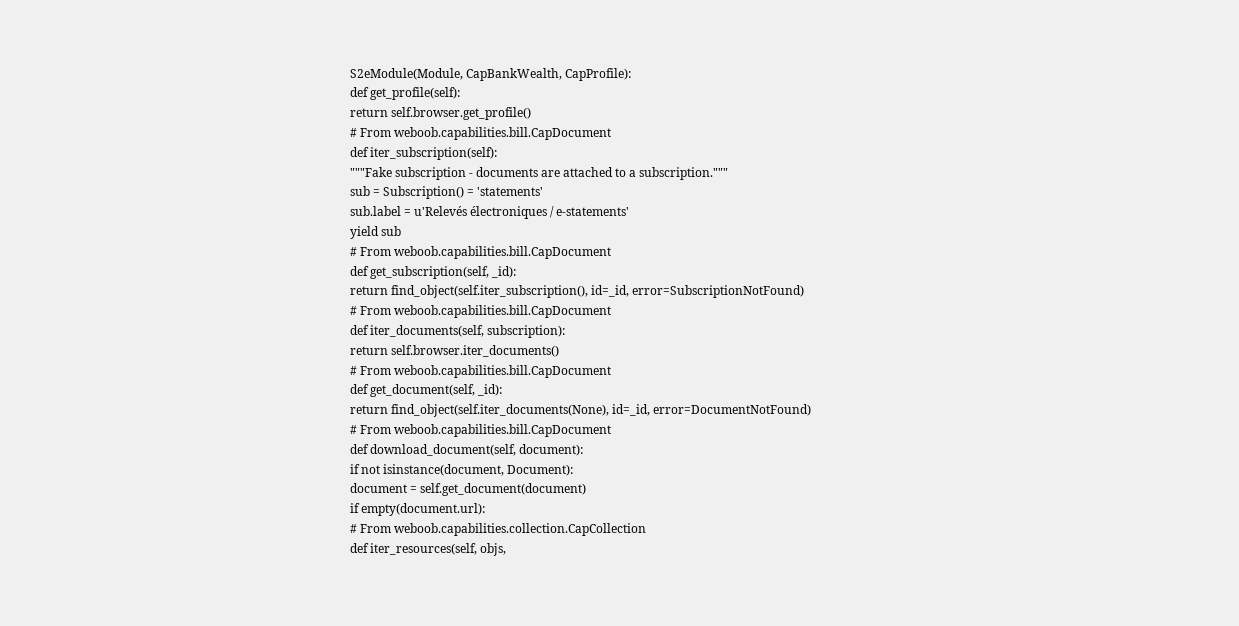S2eModule(Module, CapBankWealth, CapProfile):
def get_profile(self):
return self.browser.get_profile()
# From weboob.capabilities.bill.CapDocument
def iter_subscription(self):
"""Fake subscription - documents are attached to a subscription."""
sub = Subscription() = 'statements'
sub.label = u'Relevés électroniques / e-statements'
yield sub
# From weboob.capabilities.bill.CapDocument
def get_subscription(self, _id):
return find_object(self.iter_subscription(), id=_id, error=SubscriptionNotFound)
# From weboob.capabilities.bill.CapDocument
def iter_documents(self, subscription):
return self.browser.iter_documents()
# From weboob.capabilities.bill.CapDocument
def get_document(self, _id):
return find_object(self.iter_documents(None), id=_id, error=DocumentNotFound)
# From weboob.capabilities.bill.CapDocument
def download_document(self, document):
if not isinstance(document, Document):
document = self.get_document(document)
if empty(document.url):
# From weboob.capabilities.collection.CapCollection
def iter_resources(self, objs,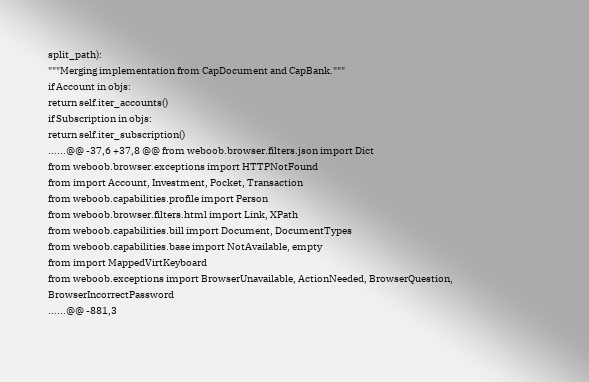split_path):
"""Merging implementation from CapDocument and CapBank."""
if Account in objs:
return self.iter_accounts()
if Subscription in objs:
return self.iter_subscription()
......@@ -37,6 +37,8 @@ from weboob.browser.filters.json import Dict
from weboob.browser.exceptions import HTTPNotFound
from import Account, Investment, Pocket, Transaction
from weboob.capabilities.profile import Person
from weboob.browser.filters.html import Link, XPath
from weboob.capabilities.bill import Document, DocumentTypes
from weboob.capabilities.base import NotAvailable, empty
from import MappedVirtKeyboard
from weboob.exceptions import BrowserUnavailable, ActionNeeded, BrowserQuestion, BrowserIncorrectPassword
......@@ -881,3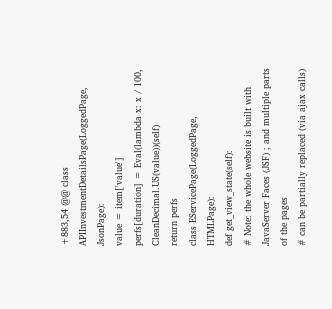+883,54 @@ class APIInvestmentDetailsPage(LoggedPage, JsonPage):
value = item['value']
perfs[duration] = Eval(lambda x: x / 100, CleanDecimal.US(value))(self)
return perfs
class EServicePage(LoggedPage, HTMLPage):
def get_view_state(self):
# Note: the whole website is built with JavaServer Faces (JSF) ; and multiple parts of the pages
# can be partially replaced (via ajax calls)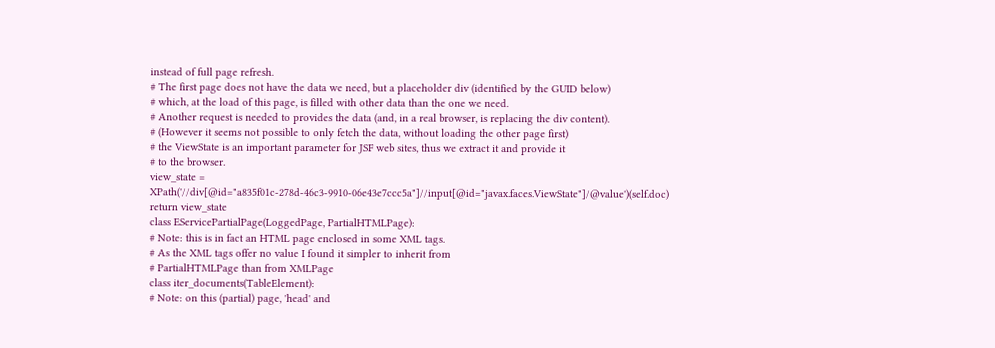instead of full page refresh.
# The first page does not have the data we need, but a placeholder div (identified by the GUID below)
# which, at the load of this page, is filled with other data than the one we need.
# Another request is needed to provides the data (and, in a real browser, is replacing the div content).
# (However it seems not possible to only fetch the data, without loading the other page first)
# the ViewState is an important parameter for JSF web sites, thus we extract it and provide it
# to the browser.
view_state = XPath('//div[@id="a835f01c-278d-46c3-9910-06e43e7ccc5a"]//input[@id="javax.faces.ViewState"]/@value')(self.doc)
return view_state
class EServicePartialPage(LoggedPage, PartialHTMLPage):
# Note: this is in fact an HTML page enclosed in some XML tags.
# As the XML tags offer no value I found it simpler to inherit from
# PartialHTMLPage than from XMLPage
class iter_documents(TableElement):
# Note: on this (partial) page, 'head' and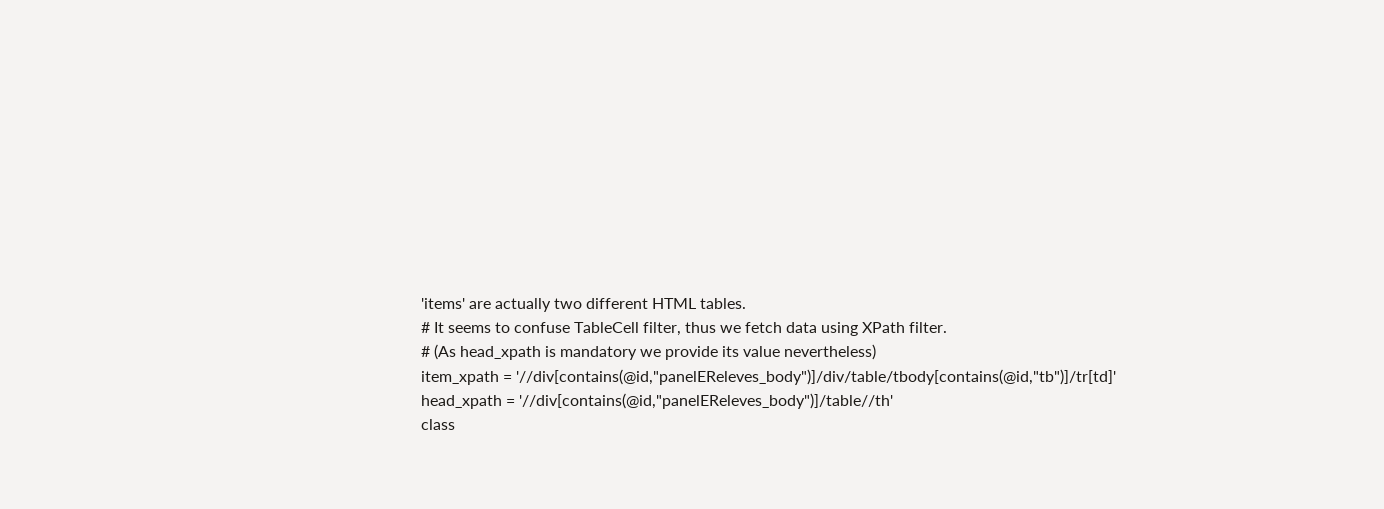'items' are actually two different HTML tables.
# It seems to confuse TableCell filter, thus we fetch data using XPath filter.
# (As head_xpath is mandatory we provide its value nevertheless)
item_xpath = '//div[contains(@id,"panelEReleves_body")]/div/table/tbody[contains(@id,"tb")]/tr[td]'
head_xpath = '//div[contains(@id,"panelEReleves_body")]/table//th'
class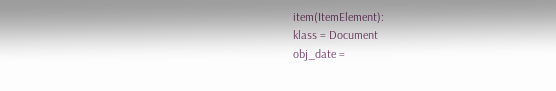item(ItemElement):
klass = Document
obj_date =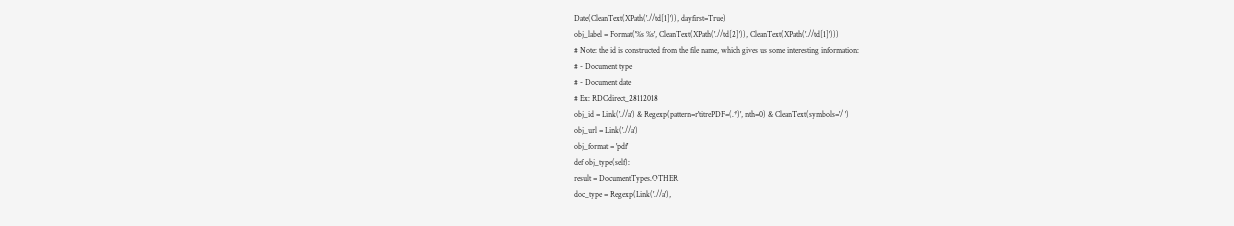Date(CleanText(XPath('.//td[1]')), dayfirst=True)
obj_label = Format('%s %s', CleanText(XPath('.//td[2]')), CleanText(XPath('.//td[1]')))
# Note: the id is constructed from the file name, which gives us some interesting information:
# - Document type
# - Document date
# Ex: RDCdirect_28112018
obj_id = Link('.//a') & Regexp(pattern=r'titrePDF=(.*)', nth=0) & CleanText(symbols='/ ')
obj_url = Link('.//a')
obj_format = 'pdf'
def obj_type(self):
result = DocumentTypes.OTHER
doc_type = Regexp(Link('.//a'),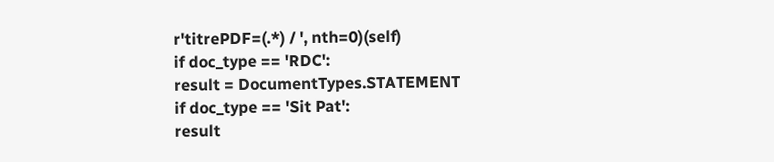r'titrePDF=(.*) / ', nth=0)(self)
if doc_type == 'RDC':
result = DocumentTypes.STATEMENT
if doc_type == 'Sit Pat':
result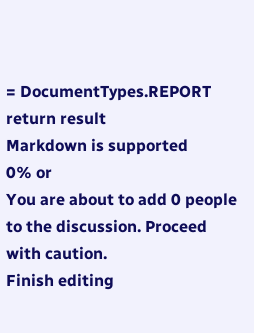= DocumentTypes.REPORT
return result
Markdown is supported
0% or
You are about to add 0 people to the discussion. Proceed with caution.
Finish editing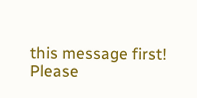this message first!
Please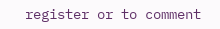register or to comment